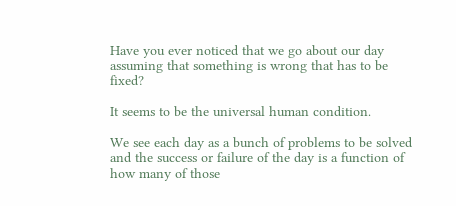Have you ever noticed that we go about our day assuming that something is wrong that has to be fixed?

It seems to be the universal human condition.

We see each day as a bunch of problems to be solved and the success or failure of the day is a function of how many of those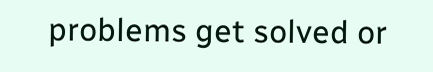problems get solved or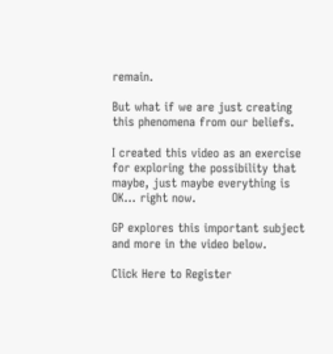remain.

But what if we are just creating this phenomena from our beliefs.

I created this video as an exercise for exploring the possibility that maybe, just maybe everything is OK… right now.

GP explores this important subject and more in the video below.

Click Here to Register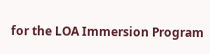for the LOA Immersion Program